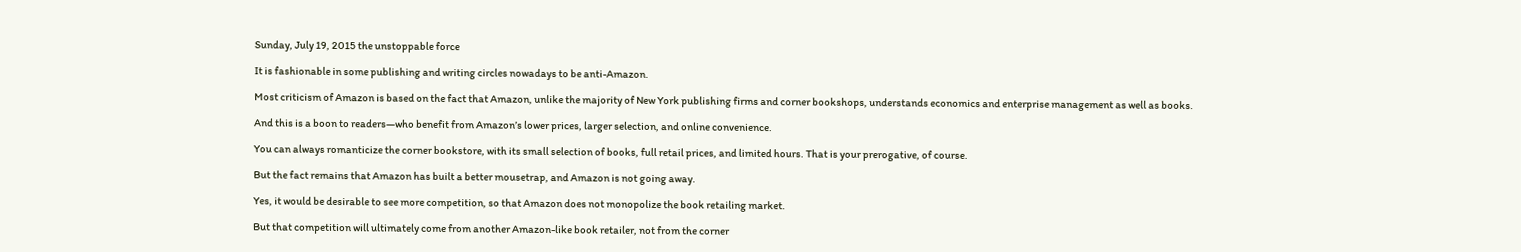Sunday, July 19, 2015 the unstoppable force

It is fashionable in some publishing and writing circles nowadays to be anti-Amazon.

Most criticism of Amazon is based on the fact that Amazon, unlike the majority of New York publishing firms and corner bookshops, understands economics and enterprise management as well as books.

And this is a boon to readers—who benefit from Amazon’s lower prices, larger selection, and online convenience.

You can always romanticize the corner bookstore, with its small selection of books, full retail prices, and limited hours. That is your prerogative, of course.

But the fact remains that Amazon has built a better mousetrap, and Amazon is not going away.

Yes, it would be desirable to see more competition, so that Amazon does not monopolize the book retailing market.

But that competition will ultimately come from another Amazon-like book retailer, not from the corner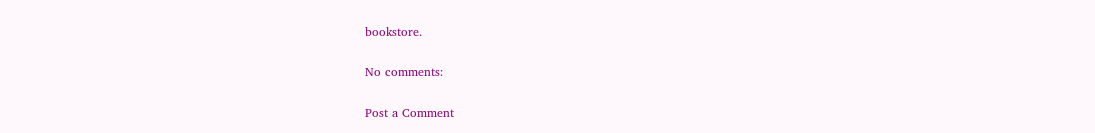bookstore.

No comments:

Post a Comment